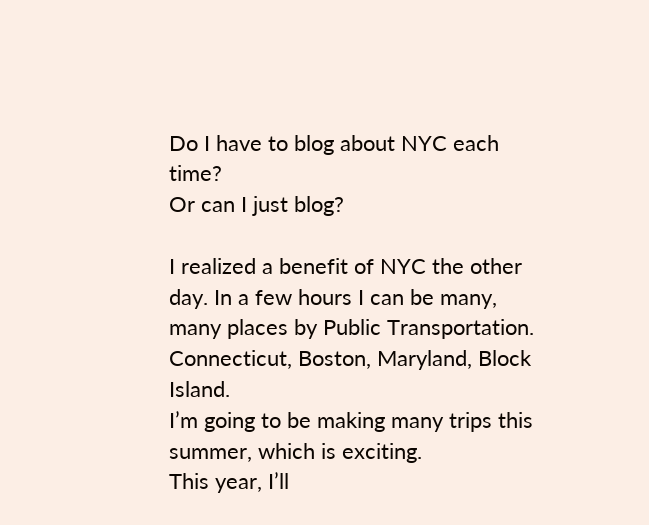Do I have to blog about NYC each time?
Or can I just blog?

I realized a benefit of NYC the other day. In a few hours I can be many, many places by Public Transportation.
Connecticut, Boston, Maryland, Block Island.
I’m going to be making many trips this summer, which is exciting.
This year, I’ll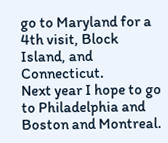go to Maryland for a 4th visit, Block Island, and Connecticut.
Next year I hope to go to Philadelphia and Boston and Montreal.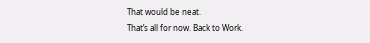That would be neat.
That’s all for now. Back to Work.